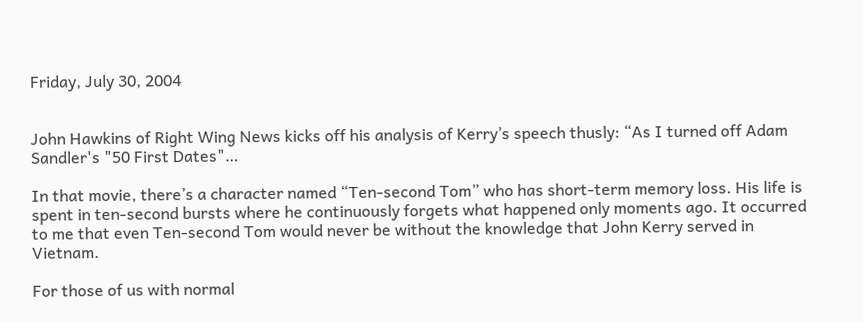Friday, July 30, 2004


John Hawkins of Right Wing News kicks off his analysis of Kerry’s speech thusly: “As I turned off Adam Sandler's "50 First Dates"…

In that movie, there’s a character named “Ten-second Tom” who has short-term memory loss. His life is spent in ten-second bursts where he continuously forgets what happened only moments ago. It occurred to me that even Ten-second Tom would never be without the knowledge that John Kerry served in Vietnam.

For those of us with normal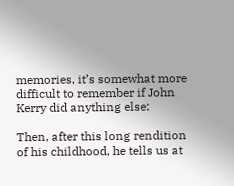memories, it’s somewhat more difficult to remember if John Kerry did anything else:

Then, after this long rendition of his childhood, he tells us at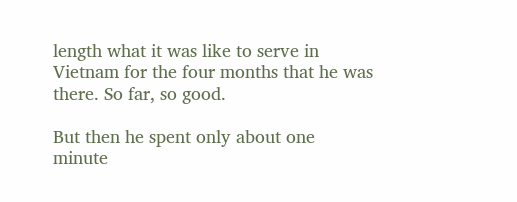length what it was like to serve in Vietnam for the four months that he was there. So far, so good.

But then he spent only about one minute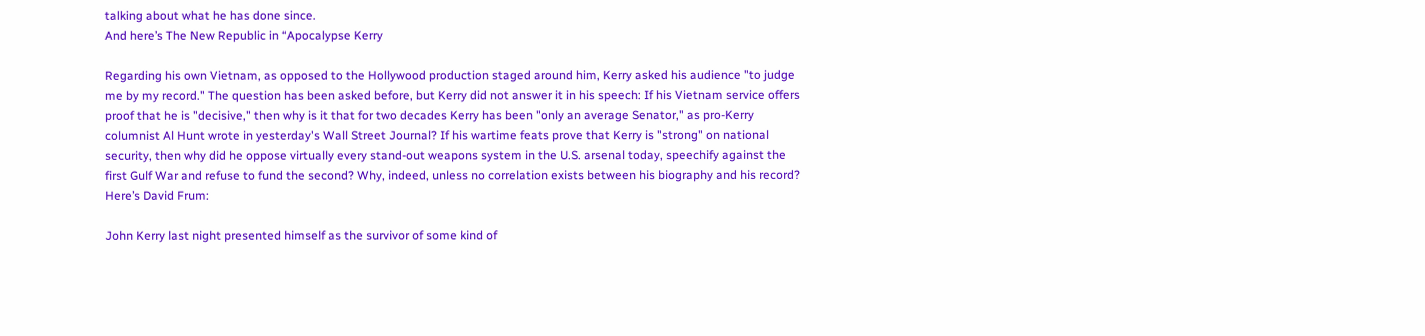talking about what he has done since.
And here’s The New Republic in “Apocalypse Kerry

Regarding his own Vietnam, as opposed to the Hollywood production staged around him, Kerry asked his audience "to judge me by my record." The question has been asked before, but Kerry did not answer it in his speech: If his Vietnam service offers proof that he is "decisive," then why is it that for two decades Kerry has been "only an average Senator," as pro-Kerry columnist Al Hunt wrote in yesterday's Wall Street Journal? If his wartime feats prove that Kerry is "strong" on national security, then why did he oppose virtually every stand-out weapons system in the U.S. arsenal today, speechify against the first Gulf War and refuse to fund the second? Why, indeed, unless no correlation exists between his biography and his record?
Here’s David Frum:

John Kerry last night presented himself as the survivor of some kind of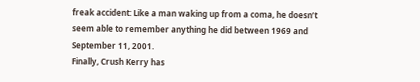freak accident: Like a man waking up from a coma, he doesn’t seem able to remember anything he did between 1969 and September 11, 2001.
Finally, Crush Kerry has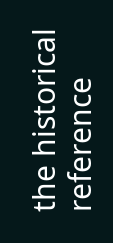the historical reference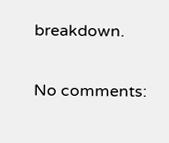breakdown.

No comments: